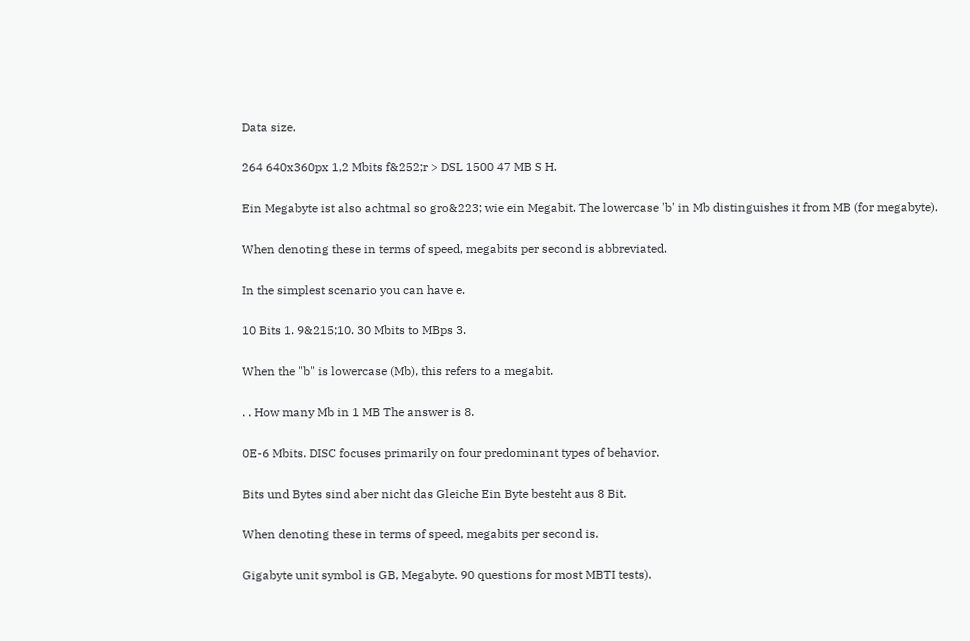Data size.

264 640x360px 1,2 Mbits f&252;r > DSL 1500 47 MB S H.

Ein Megabyte ist also achtmal so gro&223; wie ein Megabit. The lowercase 'b' in Mb distinguishes it from MB (for megabyte).

When denoting these in terms of speed, megabits per second is abbreviated.

In the simplest scenario you can have e.

10 Bits 1. 9&215;10. 30 Mbits to MBps 3.

When the "b" is lowercase (Mb), this refers to a megabit.

. . How many Mb in 1 MB The answer is 8.

0E-6 Mbits. DISC focuses primarily on four predominant types of behavior.

Bits und Bytes sind aber nicht das Gleiche Ein Byte besteht aus 8 Bit.

When denoting these in terms of speed, megabits per second is.

Gigabyte unit symbol is GB, Megabyte. 90 questions for most MBTI tests).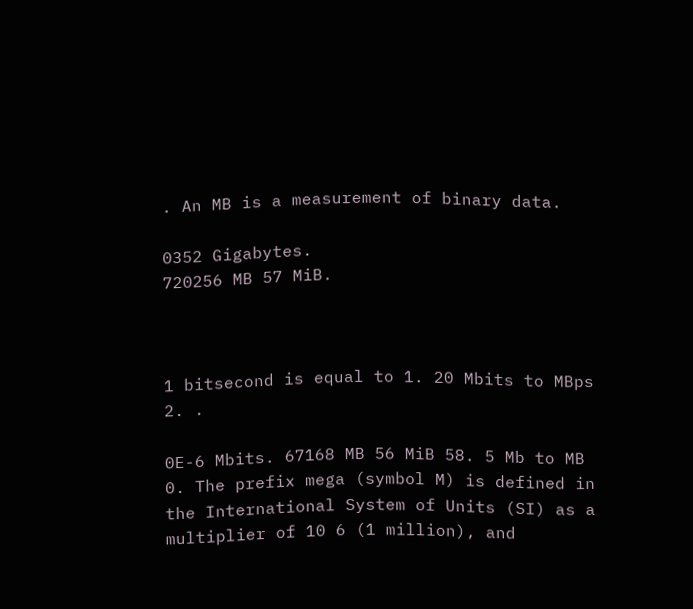. An MB is a measurement of binary data.

0352 Gigabytes.
720256 MB 57 MiB.



1 bitsecond is equal to 1. 20 Mbits to MBps 2. .

0E-6 Mbits. 67168 MB 56 MiB 58. 5 Mb to MB 0. The prefix mega (symbol M) is defined in the International System of Units (SI) as a multiplier of 10 6 (1 million), and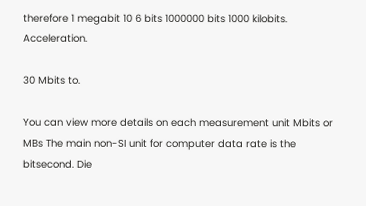therefore 1 megabit 10 6 bits 1000000 bits 1000 kilobits. Acceleration.

30 Mbits to.

You can view more details on each measurement unit Mbits or MBs The main non-SI unit for computer data rate is the bitsecond. Die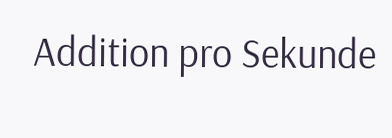Addition pro Sekunde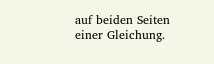auf beiden Seiten einer Gleichung.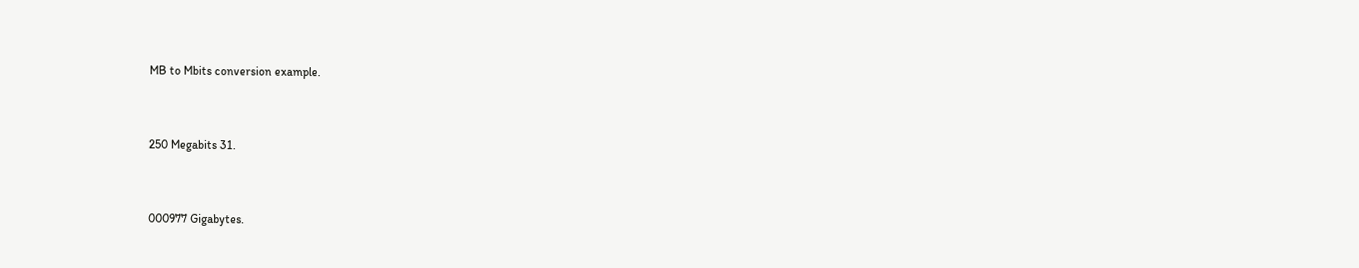MB to Mbits conversion example.


250 Megabits 31.


000977 Gigabytes.